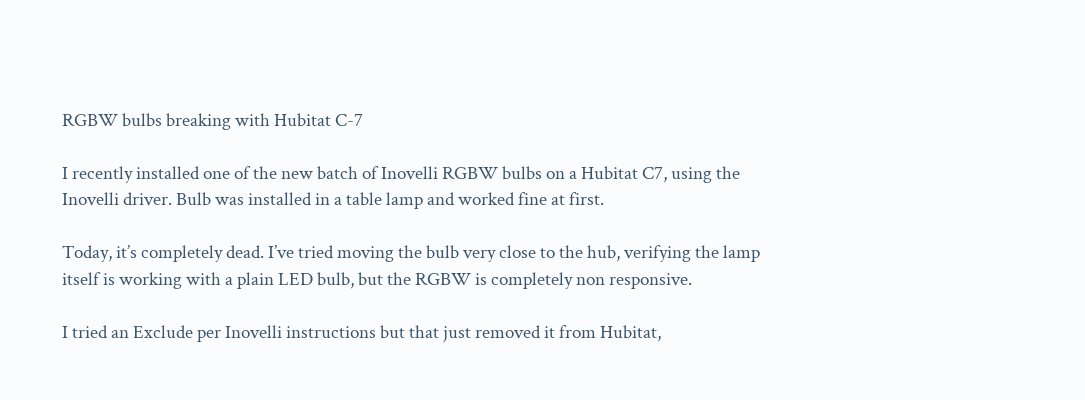RGBW bulbs breaking with Hubitat C-7

I recently installed one of the new batch of Inovelli RGBW bulbs on a Hubitat C7, using the Inovelli driver. Bulb was installed in a table lamp and worked fine at first.

Today, it’s completely dead. I’ve tried moving the bulb very close to the hub, verifying the lamp itself is working with a plain LED bulb, but the RGBW is completely non responsive.

I tried an Exclude per Inovelli instructions but that just removed it from Hubitat,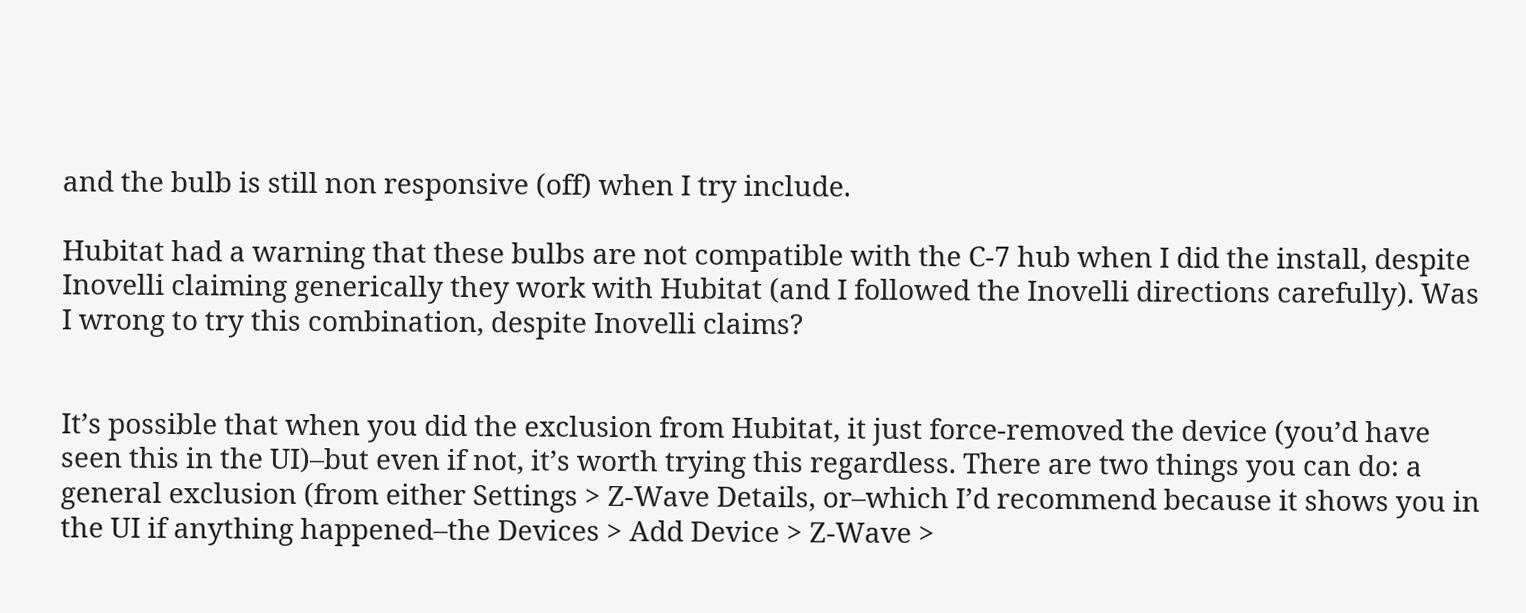and the bulb is still non responsive (off) when I try include.

Hubitat had a warning that these bulbs are not compatible with the C-7 hub when I did the install, despite Inovelli claiming generically they work with Hubitat (and I followed the Inovelli directions carefully). Was I wrong to try this combination, despite Inovelli claims?


It’s possible that when you did the exclusion from Hubitat, it just force-removed the device (you’d have seen this in the UI)–but even if not, it’s worth trying this regardless. There are two things you can do: a general exclusion (from either Settings > Z-Wave Details, or–which I’d recommend because it shows you in the UI if anything happened–the Devices > Add Device > Z-Wave >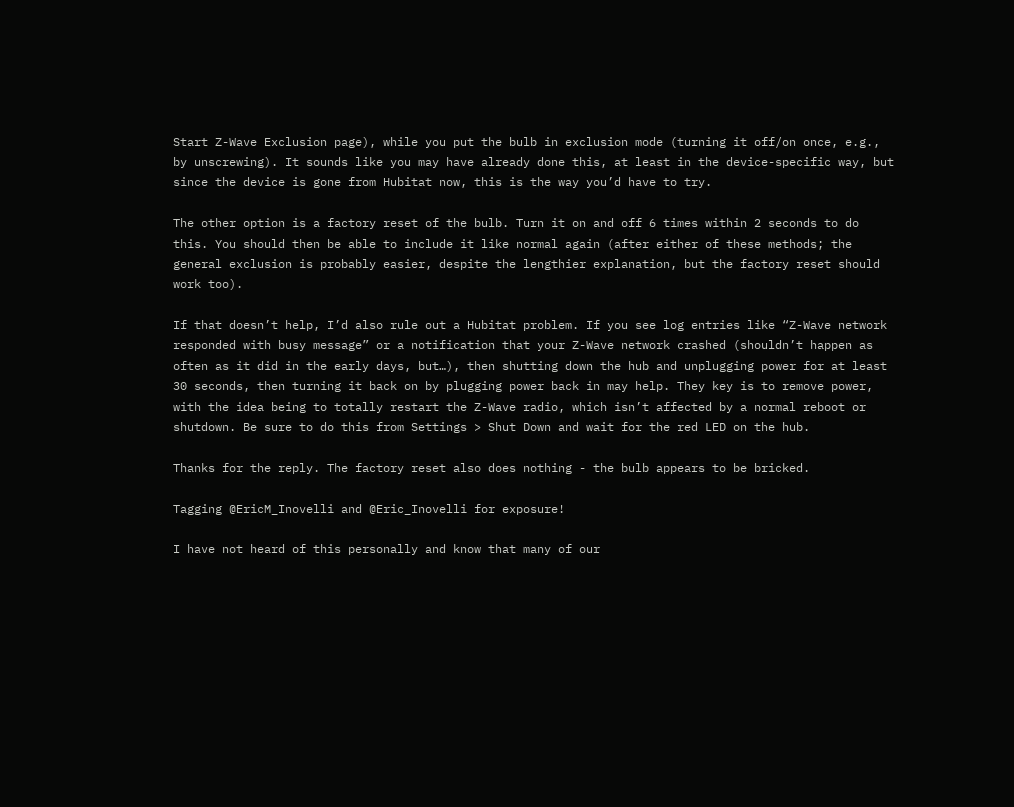Start Z-Wave Exclusion page), while you put the bulb in exclusion mode (turning it off/on once, e.g., by unscrewing). It sounds like you may have already done this, at least in the device-specific way, but since the device is gone from Hubitat now, this is the way you’d have to try.

The other option is a factory reset of the bulb. Turn it on and off 6 times within 2 seconds to do this. You should then be able to include it like normal again (after either of these methods; the general exclusion is probably easier, despite the lengthier explanation, but the factory reset should work too).

If that doesn’t help, I’d also rule out a Hubitat problem. If you see log entries like “Z-Wave network responded with busy message” or a notification that your Z-Wave network crashed (shouldn’t happen as often as it did in the early days, but…), then shutting down the hub and unplugging power for at least 30 seconds, then turning it back on by plugging power back in may help. They key is to remove power, with the idea being to totally restart the Z-Wave radio, which isn’t affected by a normal reboot or shutdown. Be sure to do this from Settings > Shut Down and wait for the red LED on the hub.

Thanks for the reply. The factory reset also does nothing - the bulb appears to be bricked.

Tagging @EricM_Inovelli and @Eric_Inovelli for exposure!

I have not heard of this personally and know that many of our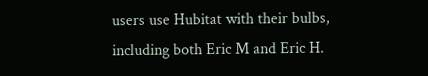users use Hubitat with their bulbs, including both Eric M and Eric H.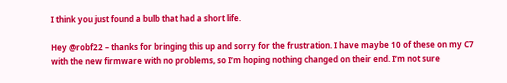I think you just found a bulb that had a short life.

Hey @robf22 – thanks for bringing this up and sorry for the frustration. I have maybe 10 of these on my C7 with the new firmware with no problems, so I’m hoping nothing changed on their end. I’m not sure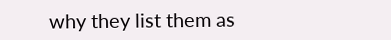why they list them as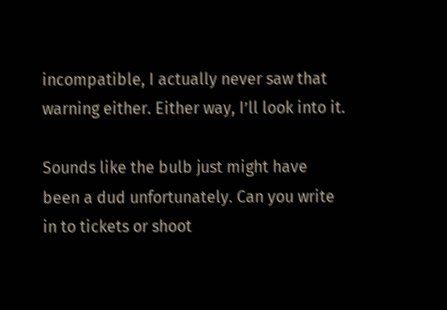incompatible, I actually never saw that warning either. Either way, I’ll look into it.

Sounds like the bulb just might have been a dud unfortunately. Can you write in to tickets or shoot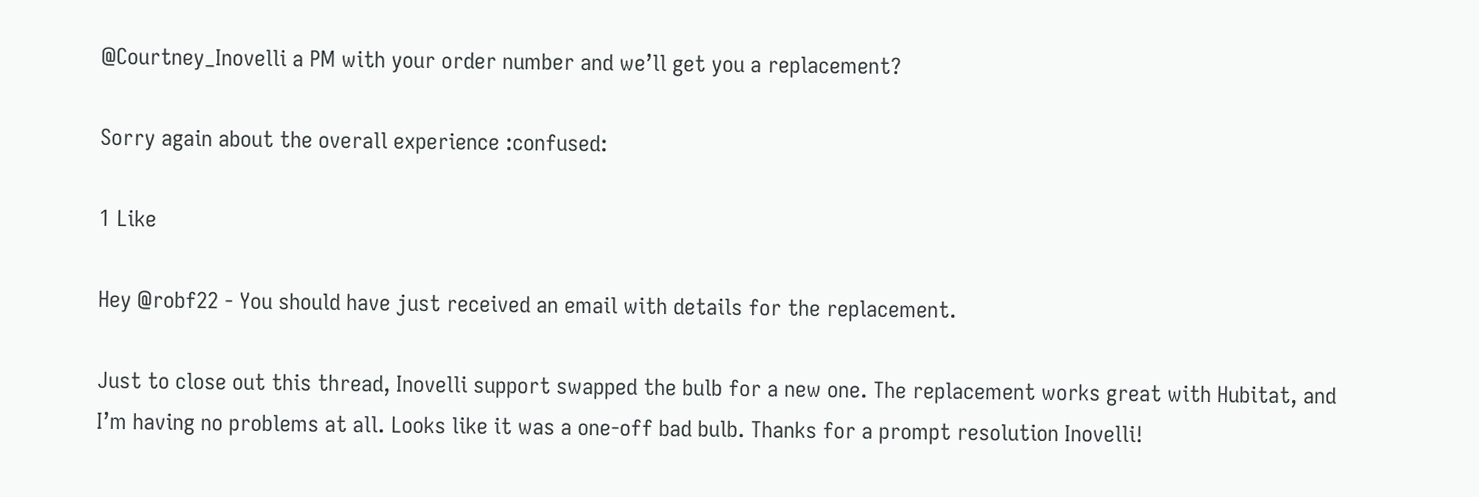@Courtney_Inovelli a PM with your order number and we’ll get you a replacement?

Sorry again about the overall experience :confused:

1 Like

Hey @robf22 - You should have just received an email with details for the replacement.

Just to close out this thread, Inovelli support swapped the bulb for a new one. The replacement works great with Hubitat, and I’m having no problems at all. Looks like it was a one-off bad bulb. Thanks for a prompt resolution Inovelli!